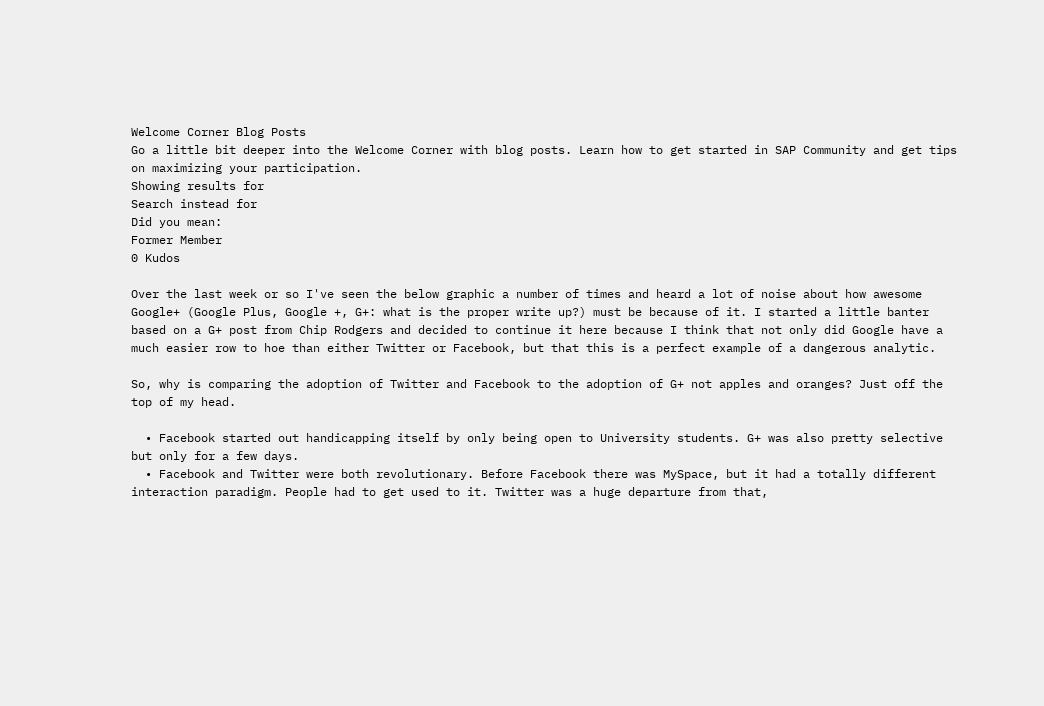Welcome Corner Blog Posts
Go a little bit deeper into the Welcome Corner with blog posts. Learn how to get started in SAP Community and get tips on maximizing your participation.
Showing results for
Search instead for
Did you mean:
Former Member
0 Kudos

Over the last week or so I've seen the below graphic a number of times and heard a lot of noise about how awesome Google+ (Google Plus, Google +, G+: what is the proper write up?) must be because of it. I started a little banter based on a G+ post from Chip Rodgers and decided to continue it here because I think that not only did Google have a much easier row to hoe than either Twitter or Facebook, but that this is a perfect example of a dangerous analytic.

So, why is comparing the adoption of Twitter and Facebook to the adoption of G+ not apples and oranges? Just off the top of my head.

  • Facebook started out handicapping itself by only being open to University students. G+ was also pretty selective but only for a few days.
  • Facebook and Twitter were both revolutionary. Before Facebook there was MySpace, but it had a totally different interaction paradigm. People had to get used to it. Twitter was a huge departure from that,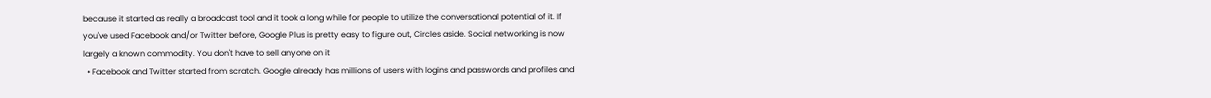because it started as really a broadcast tool and it took a long while for people to utilize the conversational potential of it. If you've used Facebook and/or Twitter before, Google Plus is pretty easy to figure out, Circles aside. Social networking is now largely a known commodity. You don't have to sell anyone on it
  • Facebook and Twitter started from scratch. Google already has millions of users with logins and passwords and profiles and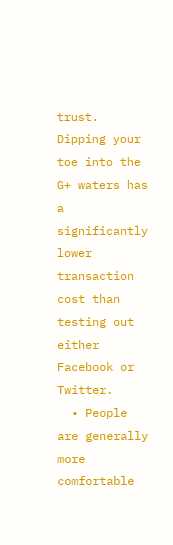trust. Dipping your toe into the G+ waters has a significantly lower transaction cost than testing out either Facebook or Twitter.
  • People are generally more comfortable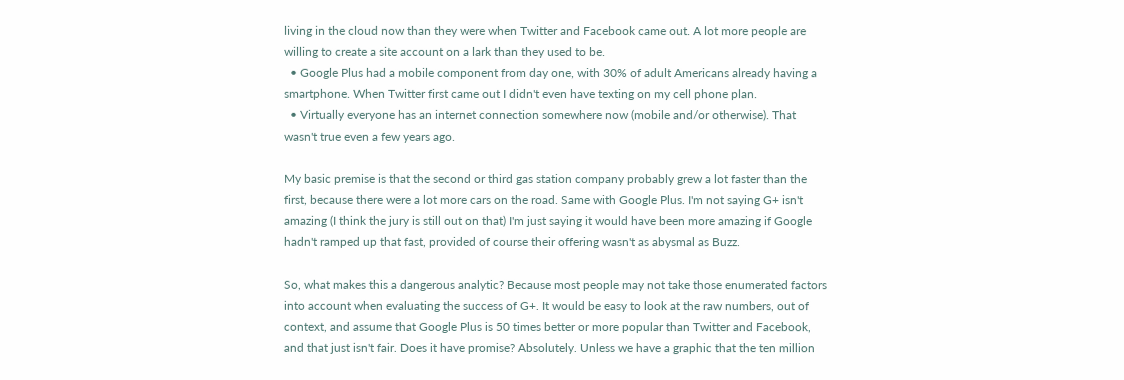living in the cloud now than they were when Twitter and Facebook came out. A lot more people are willing to create a site account on a lark than they used to be.
  • Google Plus had a mobile component from day one, with 30% of adult Americans already having a smartphone. When Twitter first came out I didn't even have texting on my cell phone plan.
  • Virtually everyone has an internet connection somewhere now (mobile and/or otherwise). That wasn't true even a few years ago.

My basic premise is that the second or third gas station company probably grew a lot faster than the first, because there were a lot more cars on the road. Same with Google Plus. I'm not saying G+ isn't amazing (I think the jury is still out on that) I'm just saying it would have been more amazing if Google hadn't ramped up that fast, provided of course their offering wasn't as abysmal as Buzz.

So, what makes this a dangerous analytic? Because most people may not take those enumerated factors into account when evaluating the success of G+. It would be easy to look at the raw numbers, out of context, and assume that Google Plus is 50 times better or more popular than Twitter and Facebook, and that just isn't fair. Does it have promise? Absolutely. Unless we have a graphic that the ten million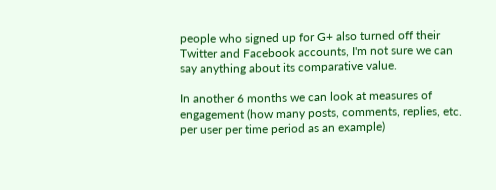people who signed up for G+ also turned off their Twitter and Facebook accounts, I'm not sure we can say anything about its comparative value.

In another 6 months we can look at measures of engagement (how many posts, comments, replies, etc. per user per time period as an example)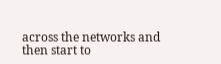across the networks and then start to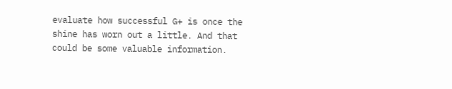evaluate how successful G+ is once the shine has worn out a little. And that could be some valuable information.